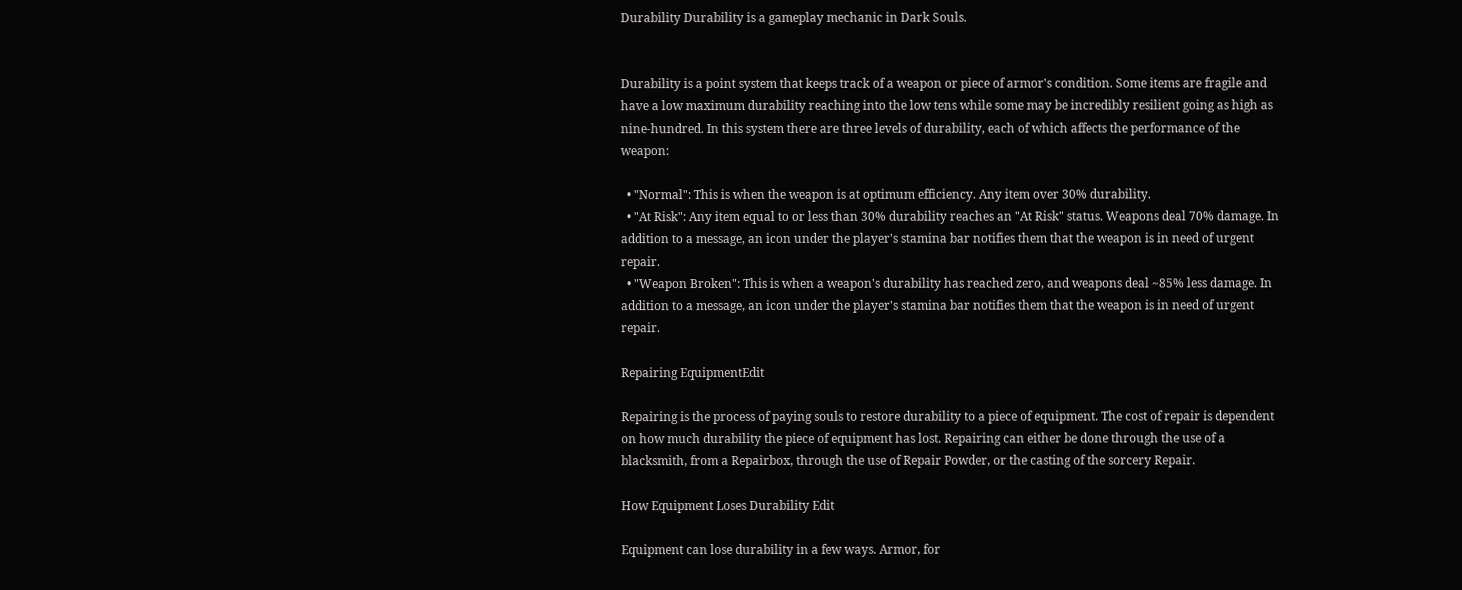Durability Durability is a gameplay mechanic in Dark Souls.


Durability is a point system that keeps track of a weapon or piece of armor's condition. Some items are fragile and have a low maximum durability reaching into the low tens while some may be incredibly resilient going as high as nine-hundred. In this system there are three levels of durability, each of which affects the performance of the weapon:

  • "Normal": This is when the weapon is at optimum efficiency. Any item over 30% durability.
  • "At Risk": Any item equal to or less than 30% durability reaches an "At Risk" status. Weapons deal 70% damage. In addition to a message, an icon under the player's stamina bar notifies them that the weapon is in need of urgent repair.
  • "Weapon Broken": This is when a weapon's durability has reached zero, and weapons deal ~85% less damage. In addition to a message, an icon under the player's stamina bar notifies them that the weapon is in need of urgent repair.

Repairing EquipmentEdit

Repairing is the process of paying souls to restore durability to a piece of equipment. The cost of repair is dependent on how much durability the piece of equipment has lost. Repairing can either be done through the use of a blacksmith, from a Repairbox, through the use of Repair Powder, or the casting of the sorcery Repair.

How Equipment Loses Durability Edit

Equipment can lose durability in a few ways. Armor, for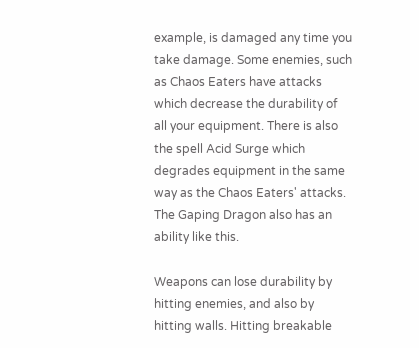example, is damaged any time you take damage. Some enemies, such as Chaos Eaters have attacks which decrease the durability of all your equipment. There is also the spell Acid Surge which degrades equipment in the same way as the Chaos Eaters' attacks. The Gaping Dragon also has an ability like this.

Weapons can lose durability by hitting enemies, and also by hitting walls. Hitting breakable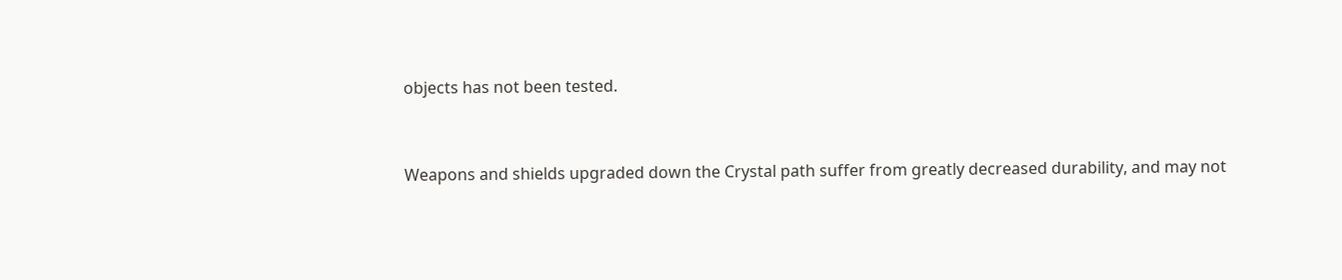objects has not been tested.


Weapons and shields upgraded down the Crystal path suffer from greatly decreased durability, and may not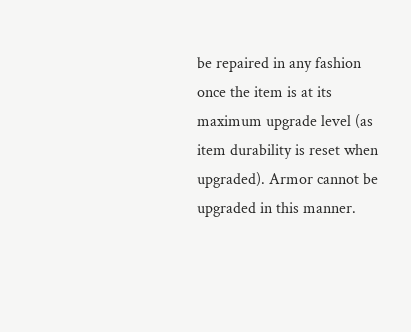be repaired in any fashion once the item is at its maximum upgrade level (as item durability is reset when upgraded). Armor cannot be upgraded in this manner.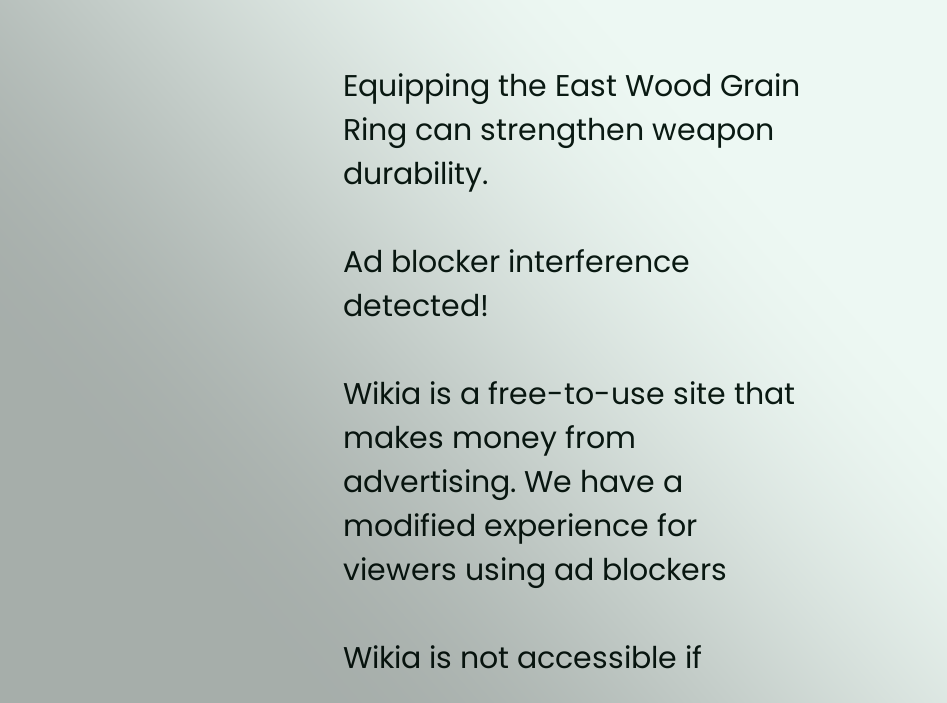Equipping the East Wood Grain Ring can strengthen weapon durability.

Ad blocker interference detected!

Wikia is a free-to-use site that makes money from advertising. We have a modified experience for viewers using ad blockers

Wikia is not accessible if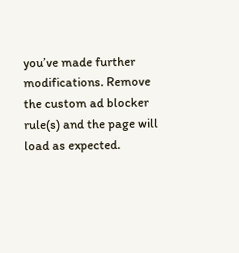you’ve made further modifications. Remove the custom ad blocker rule(s) and the page will load as expected.